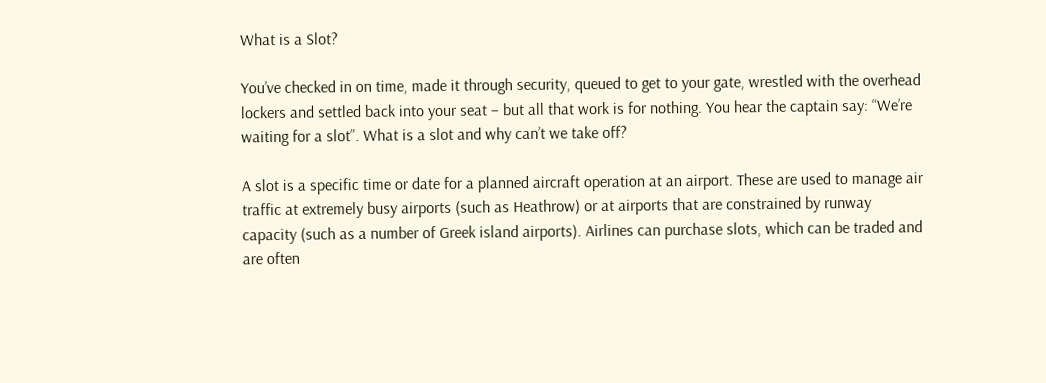What is a Slot?

You’ve checked in on time, made it through security, queued to get to your gate, wrestled with the overhead lockers and settled back into your seat – but all that work is for nothing. You hear the captain say: “We’re waiting for a slot”. What is a slot and why can’t we take off?

A slot is a specific time or date for a planned aircraft operation at an airport. These are used to manage air traffic at extremely busy airports (such as Heathrow) or at airports that are constrained by runway capacity (such as a number of Greek island airports). Airlines can purchase slots, which can be traded and are often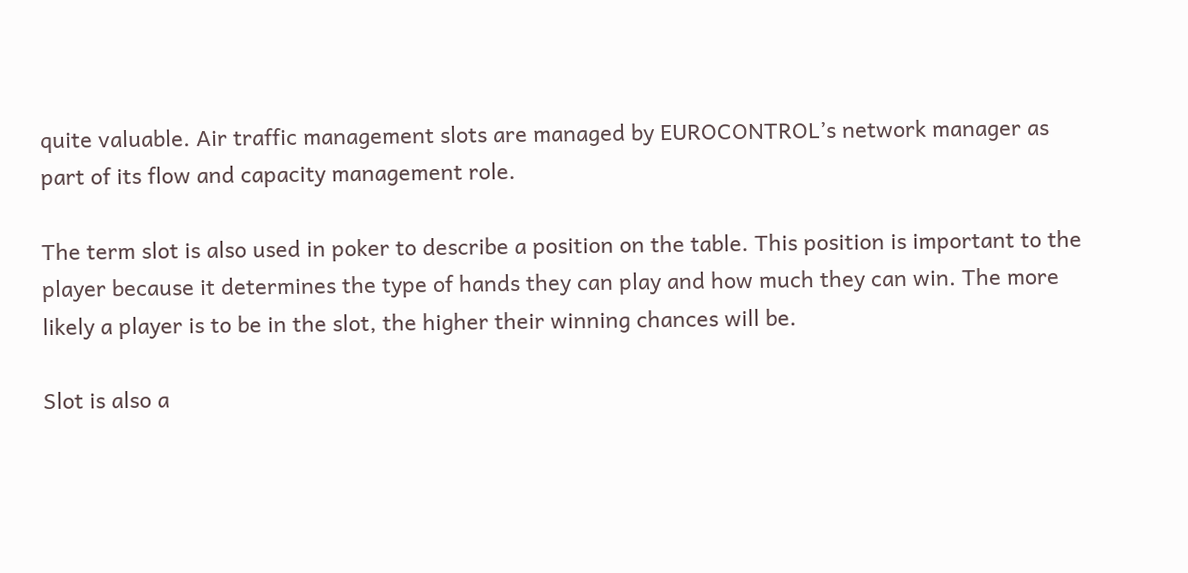quite valuable. Air traffic management slots are managed by EUROCONTROL’s network manager as part of its flow and capacity management role.

The term slot is also used in poker to describe a position on the table. This position is important to the player because it determines the type of hands they can play and how much they can win. The more likely a player is to be in the slot, the higher their winning chances will be.

Slot is also a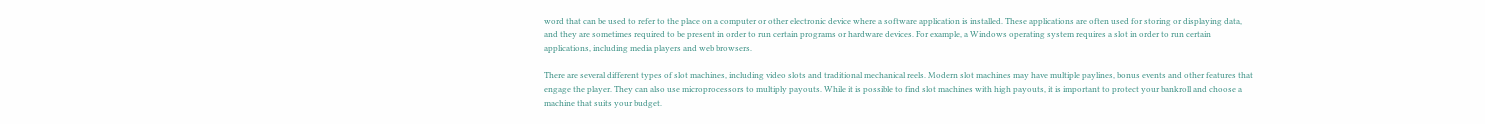word that can be used to refer to the place on a computer or other electronic device where a software application is installed. These applications are often used for storing or displaying data, and they are sometimes required to be present in order to run certain programs or hardware devices. For example, a Windows operating system requires a slot in order to run certain applications, including media players and web browsers.

There are several different types of slot machines, including video slots and traditional mechanical reels. Modern slot machines may have multiple paylines, bonus events and other features that engage the player. They can also use microprocessors to multiply payouts. While it is possible to find slot machines with high payouts, it is important to protect your bankroll and choose a machine that suits your budget.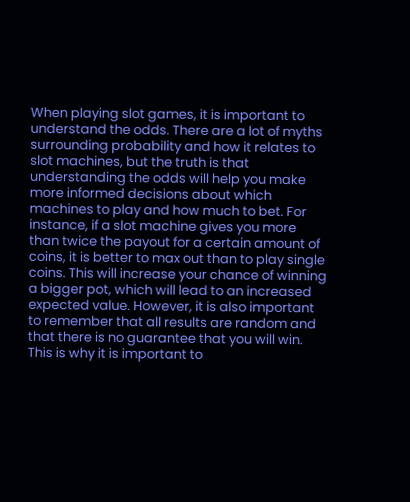When playing slot games, it is important to understand the odds. There are a lot of myths surrounding probability and how it relates to slot machines, but the truth is that understanding the odds will help you make more informed decisions about which machines to play and how much to bet. For instance, if a slot machine gives you more than twice the payout for a certain amount of coins, it is better to max out than to play single coins. This will increase your chance of winning a bigger pot, which will lead to an increased expected value. However, it is also important to remember that all results are random and that there is no guarantee that you will win. This is why it is important to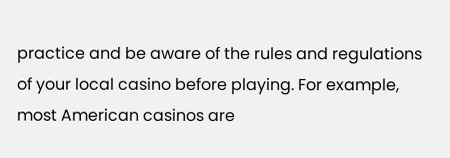practice and be aware of the rules and regulations of your local casino before playing. For example, most American casinos are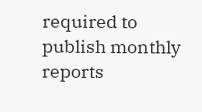required to publish monthly reports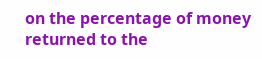on the percentage of money returned to the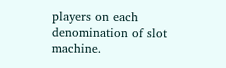players on each denomination of slot machine.